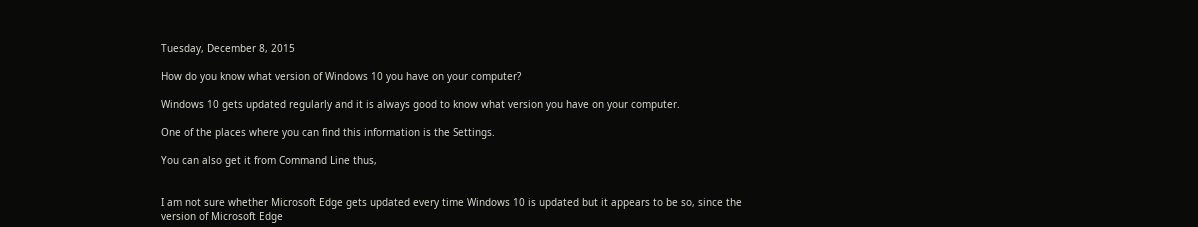Tuesday, December 8, 2015

How do you know what version of Windows 10 you have on your computer?

Windows 10 gets updated regularly and it is always good to know what version you have on your computer.

One of the places where you can find this information is the Settings.

You can also get it from Command Line thus,


I am not sure whether Microsoft Edge gets updated every time Windows 10 is updated but it appears to be so, since the version of Microsoft Edge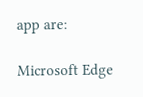app are:

Microsoft Edge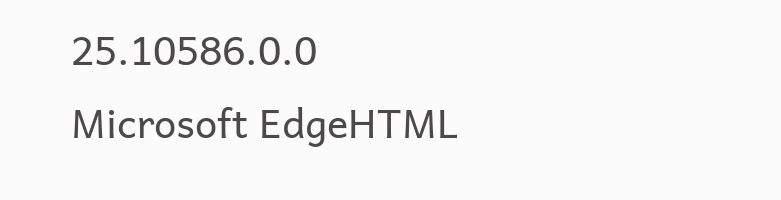25.10586.0.0
Microsoft EdgeHTML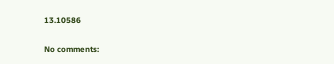13.10586

No comments: